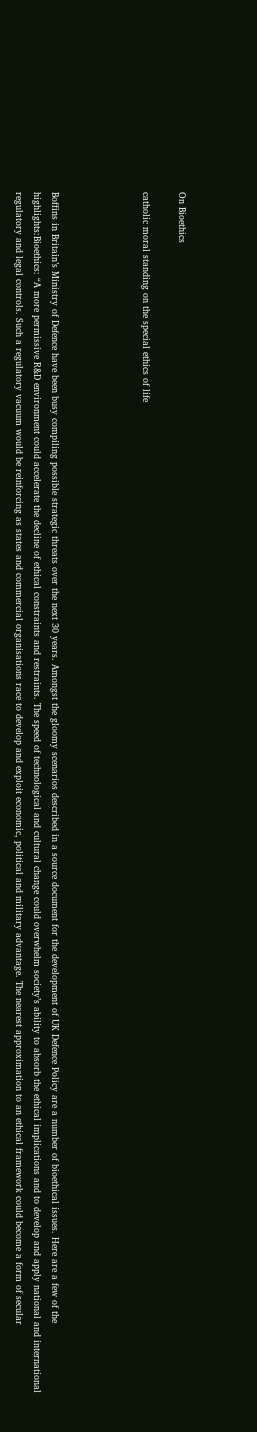On Bioethics

catholic moral standing on the special ethics of life




Boffins in Britain’s Ministry of Defence have been busy compiling possible strategic threats over the next 30 years. Amongst the gloomy scenarios described in a source document for the development of UK Defence Policy are a number of bioethical issues. Here are a few of the highlights:Bioethics: “A more permissive R&D environment could accelerate the decline of ethical constraints and restraints. The speed of technological and cultural change could overwhelm society’s ability to absorb the ethical implications and to develop and apply national and international regulatory and legal controls. Such a regulatory vacuum would be reinforcing as states and commercial organisations race to develop and exploit economic, political and military advantage. The nearest approximation to an ethical framework could become a form of secular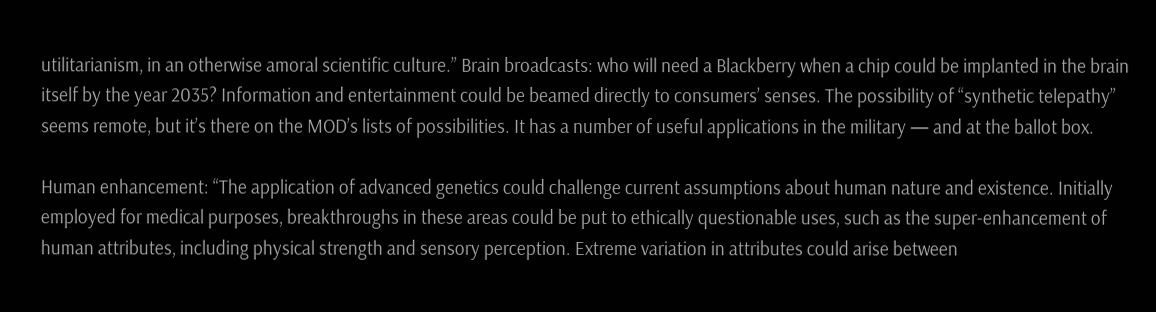utilitarianism, in an otherwise amoral scientific culture.” Brain broadcasts: who will need a Blackberry when a chip could be implanted in the brain itself by the year 2035? Information and entertainment could be beamed directly to consumers’ senses. The possibility of “synthetic telepathy” seems remote, but it’s there on the MOD’s lists of possibilities. It has a number of useful applications in the military — and at the ballot box.

Human enhancement: “The application of advanced genetics could challenge current assumptions about human nature and existence. Initially employed for medical purposes, breakthroughs in these areas could be put to ethically questionable uses, such as the super-enhancement of human attributes, including physical strength and sensory perception. Extreme variation in attributes could arise between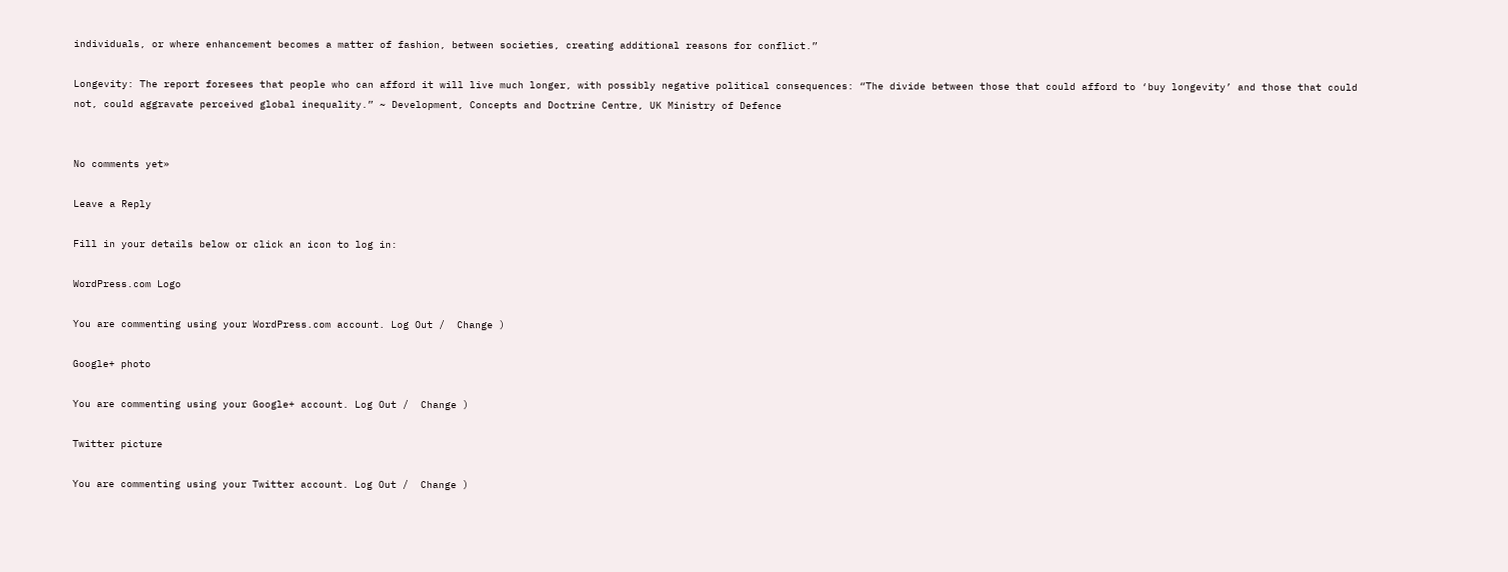individuals, or where enhancement becomes a matter of fashion, between societies, creating additional reasons for conflict.”

Longevity: The report foresees that people who can afford it will live much longer, with possibly negative political consequences: “The divide between those that could afford to ‘buy longevity’ and those that could not, could aggravate perceived global inequality.” ~ Development, Concepts and Doctrine Centre, UK Ministry of Defence


No comments yet»

Leave a Reply

Fill in your details below or click an icon to log in:

WordPress.com Logo

You are commenting using your WordPress.com account. Log Out /  Change )

Google+ photo

You are commenting using your Google+ account. Log Out /  Change )

Twitter picture

You are commenting using your Twitter account. Log Out /  Change )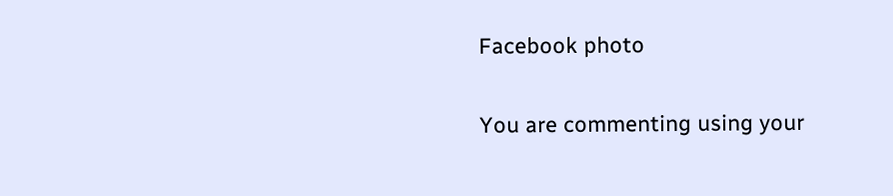Facebook photo

You are commenting using your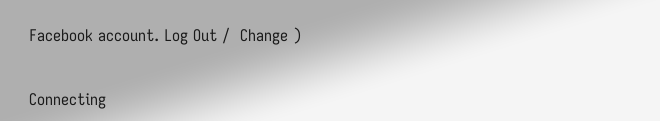Facebook account. Log Out /  Change )


Connecting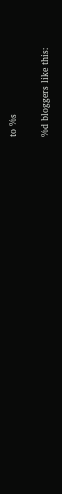to %s

%d bloggers like this: